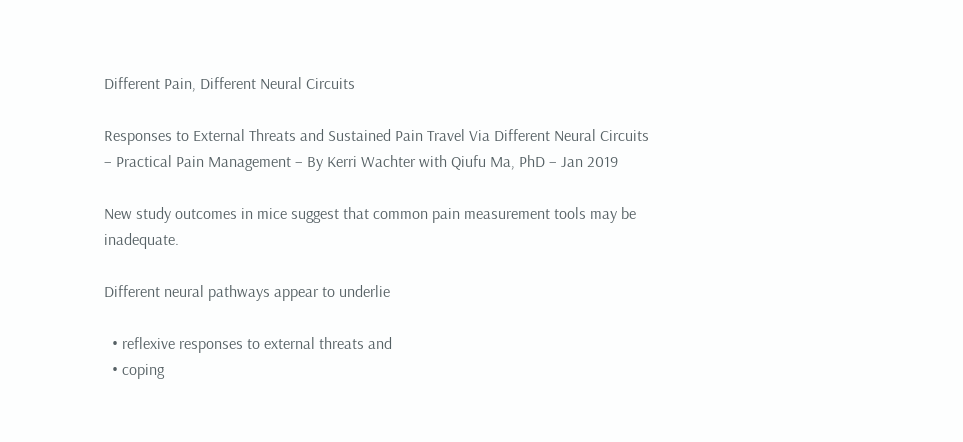Different Pain, Different Neural Circuits

Responses to External Threats and Sustained Pain Travel Via Different Neural Circuits – Practical Pain Management – By Kerri Wachter with Qiufu Ma, PhD – Jan 2019

New study outcomes in mice suggest that common pain measurement tools may be inadequate.

Different neural pathways appear to underlie

  • reflexive responses to external threats and
  • coping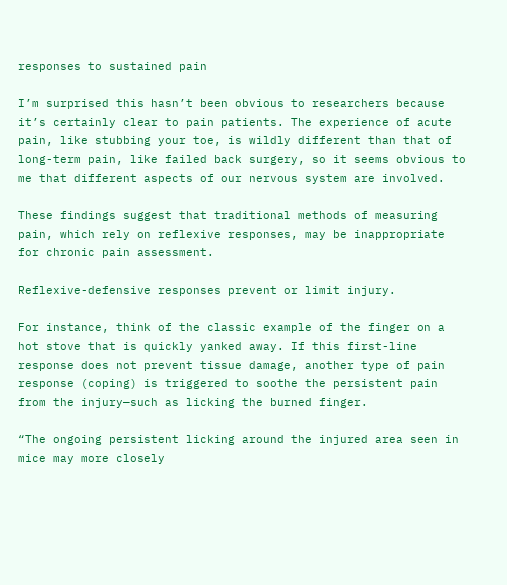responses to sustained pain

I’m surprised this hasn’t been obvious to researchers because it’s certainly clear to pain patients. The experience of acute pain, like stubbing your toe, is wildly different than that of long-term pain, like failed back surgery, so it seems obvious to me that different aspects of our nervous system are involved.

These findings suggest that traditional methods of measuring pain, which rely on reflexive responses, may be inappropriate for chronic pain assessment.

Reflexive-defensive responses prevent or limit injury.

For instance, think of the classic example of the finger on a hot stove that is quickly yanked away. If this first-line response does not prevent tissue damage, another type of pain response (coping) is triggered to soothe the persistent pain from the injury—such as licking the burned finger.

“The ongoing persistent licking around the injured area seen in mice may more closely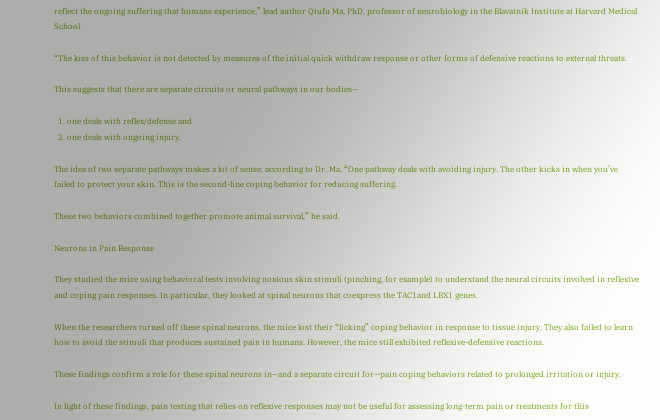reflect the ongoing suffering that humans experience,” lead author Qiufu Ma, PhD, professor of neurobiology in the Blavatnik Institute at Harvard Medical School

“The loss of this behavior is not detected by measures of the initial quick withdraw response or other forms of defensive reactions to external threats.

This suggests that there are separate circuits or neural pathways in our bodies—

  1. one deals with reflex/defense and
  2. one deals with ongoing injury.

The idea of two separate pathways makes a lot of sense, according to Dr. Ma. “One pathway deals with avoiding injury. The other kicks in when you’ve failed to protect your skin. This is the second-line coping behavior for reducing suffering.

These two behaviors combined together promote animal survival,” he said.

Neurons in Pain Response

They studied the mice using behavioral tests involving noxious skin stimuli (pinching, for example) to understand the neural circuits involved in reflexive and coping pain responses. In particular, they looked at spinal neurons that coexpress the TAC1and LBX1 genes.

When the researchers turned off these spinal neurons, the mice lost their “licking” coping behavior in response to tissue injury. They also failed to learn how to avoid the stimuli that produces sustained pain in humans. However, the mice still exhibited reflexive-defensive reactions.

These findings confirm a role for these spinal neurons in—and a separate circuit for—pain coping behaviors related to prolonged irritation or injury.

In light of these findings, pain testing that relies on reflexive responses may not be useful for assessing long-term pain or treatments for this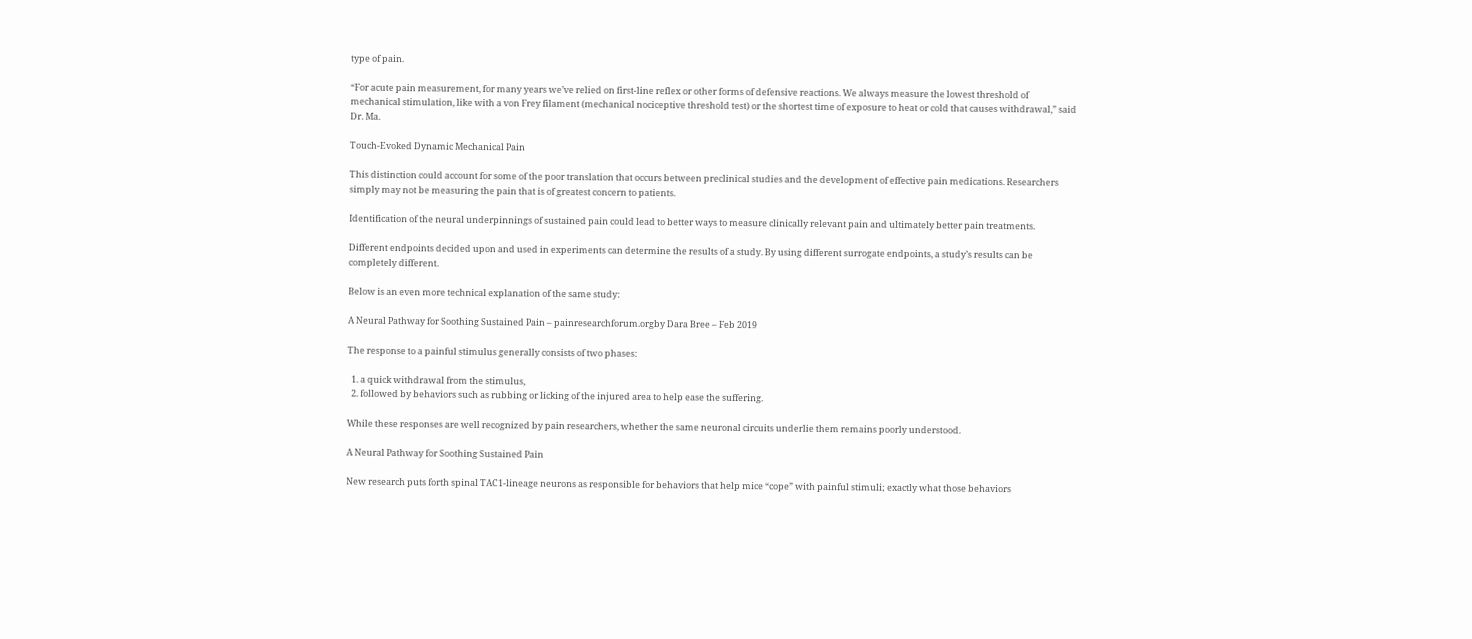type of pain.

“For acute pain measurement, for many years we’ve relied on first-line reflex or other forms of defensive reactions. We always measure the lowest threshold of mechanical stimulation, like with a von Frey filament (mechanical nociceptive threshold test) or the shortest time of exposure to heat or cold that causes withdrawal,” said Dr. Ma.

Touch-Evoked Dynamic Mechanical Pain

This distinction could account for some of the poor translation that occurs between preclinical studies and the development of effective pain medications. Researchers simply may not be measuring the pain that is of greatest concern to patients.

Identification of the neural underpinnings of sustained pain could lead to better ways to measure clinically relevant pain and ultimately better pain treatments.

Different endpoints decided upon and used in experiments can determine the results of a study. By using different surrogate endpoints, a study’s results can be completely different.

Below is an even more technical explanation of the same study:

A Neural Pathway for Soothing Sustained Pain – painresearchforum.orgby Dara Bree – Feb 2019

The response to a painful stimulus generally consists of two phases:

  1. a quick withdrawal from the stimulus,
  2. followed by behaviors such as rubbing or licking of the injured area to help ease the suffering.

While these responses are well recognized by pain researchers, whether the same neuronal circuits underlie them remains poorly understood.

A Neural Pathway for Soothing Sustained Pain

New research puts forth spinal TAC1-lineage neurons as responsible for behaviors that help mice “cope” with painful stimuli; exactly what those behaviors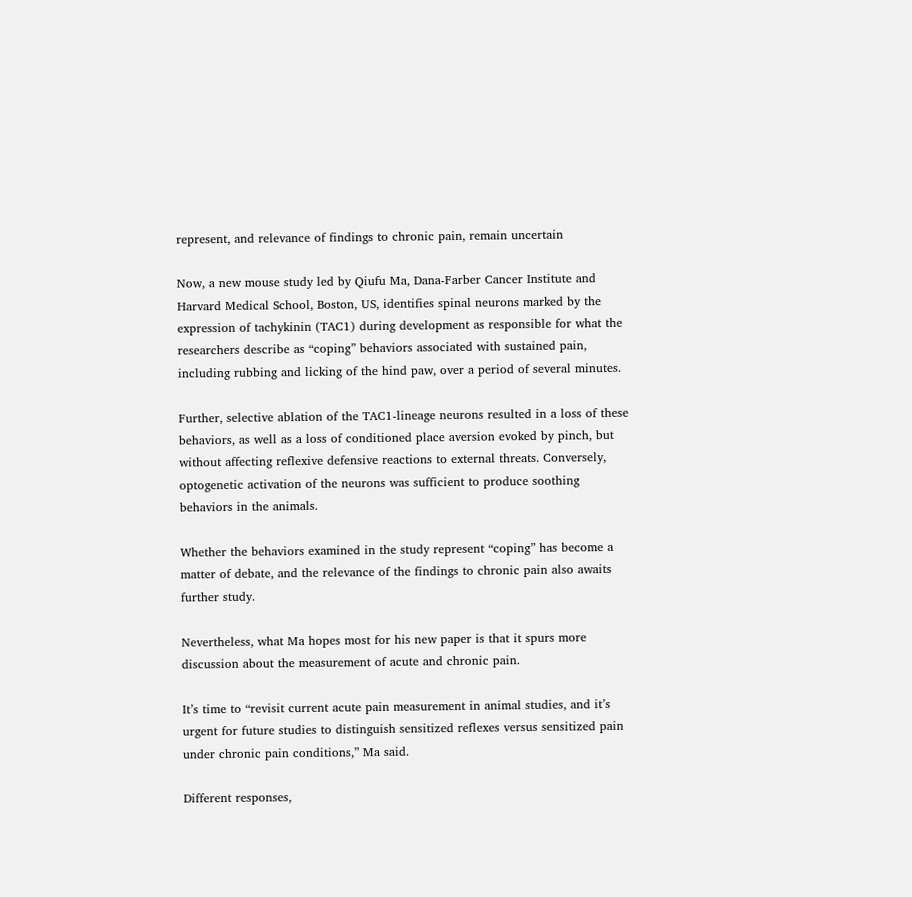represent, and relevance of findings to chronic pain, remain uncertain

Now, a new mouse study led by Qiufu Ma, Dana-Farber Cancer Institute and Harvard Medical School, Boston, US, identifies spinal neurons marked by the expression of tachykinin (TAC1) during development as responsible for what the researchers describe as “coping” behaviors associated with sustained pain, including rubbing and licking of the hind paw, over a period of several minutes.

Further, selective ablation of the TAC1-lineage neurons resulted in a loss of these behaviors, as well as a loss of conditioned place aversion evoked by pinch, but without affecting reflexive defensive reactions to external threats. Conversely, optogenetic activation of the neurons was sufficient to produce soothing behaviors in the animals.

Whether the behaviors examined in the study represent “coping” has become a matter of debate, and the relevance of the findings to chronic pain also awaits further study.

Nevertheless, what Ma hopes most for his new paper is that it spurs more discussion about the measurement of acute and chronic pain.

It’s time to “revisit current acute pain measurement in animal studies, and it’s urgent for future studies to distinguish sensitized reflexes versus sensitized pain under chronic pain conditions,” Ma said.

Different responses,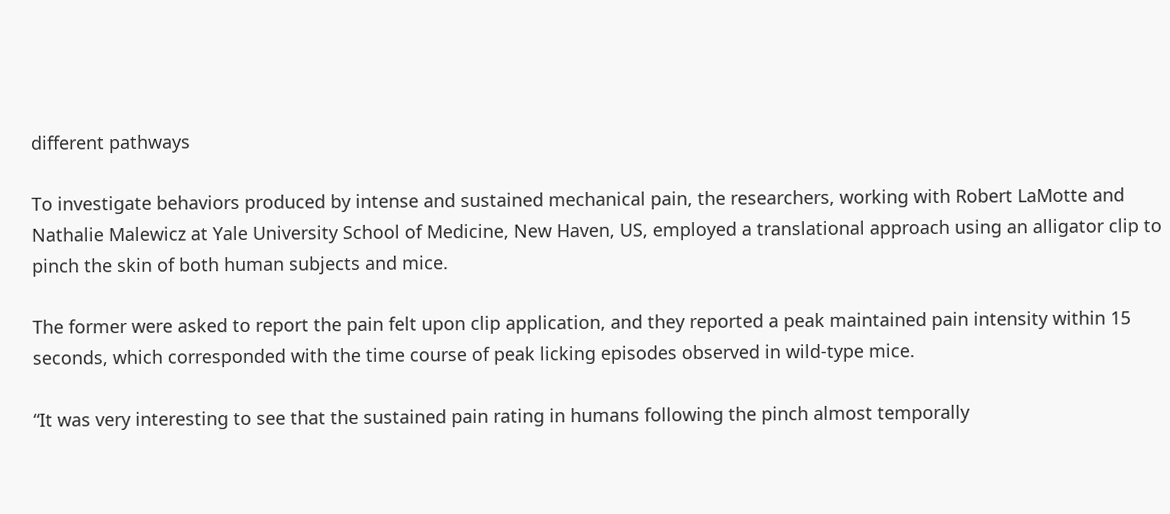different pathways

To investigate behaviors produced by intense and sustained mechanical pain, the researchers, working with Robert LaMotte and Nathalie Malewicz at Yale University School of Medicine, New Haven, US, employed a translational approach using an alligator clip to pinch the skin of both human subjects and mice.

The former were asked to report the pain felt upon clip application, and they reported a peak maintained pain intensity within 15 seconds, which corresponded with the time course of peak licking episodes observed in wild-type mice.

“It was very interesting to see that the sustained pain rating in humans following the pinch almost temporally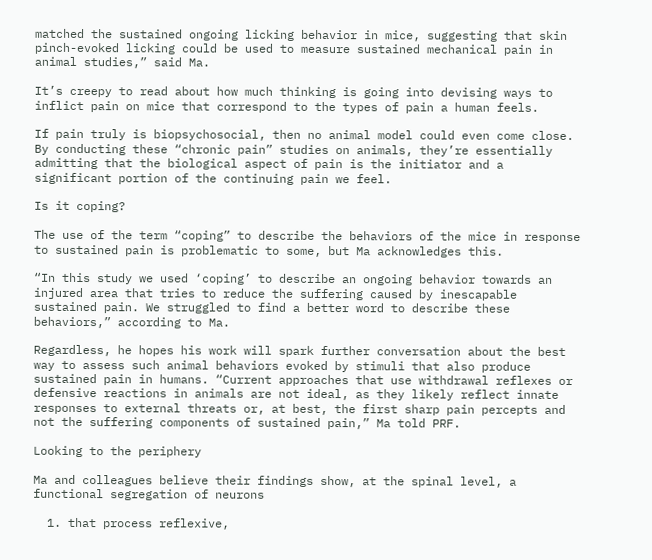matched the sustained ongoing licking behavior in mice, suggesting that skin pinch-evoked licking could be used to measure sustained mechanical pain in animal studies,” said Ma.

It’s creepy to read about how much thinking is going into devising ways to inflict pain on mice that correspond to the types of pain a human feels.

If pain truly is biopsychosocial, then no animal model could even come close. By conducting these “chronic pain” studies on animals, they’re essentially admitting that the biological aspect of pain is the initiator and a significant portion of the continuing pain we feel.

Is it coping?

The use of the term “coping” to describe the behaviors of the mice in response to sustained pain is problematic to some, but Ma acknowledges this.

“In this study we used ‘coping’ to describe an ongoing behavior towards an injured area that tries to reduce the suffering caused by inescapable sustained pain. We struggled to find a better word to describe these behaviors,” according to Ma.

Regardless, he hopes his work will spark further conversation about the best way to assess such animal behaviors evoked by stimuli that also produce sustained pain in humans. “Current approaches that use withdrawal reflexes or defensive reactions in animals are not ideal, as they likely reflect innate responses to external threats or, at best, the first sharp pain percepts and not the suffering components of sustained pain,” Ma told PRF.

Looking to the periphery

Ma and colleagues believe their findings show, at the spinal level, a functional segregation of neurons

  1. that process reflexive,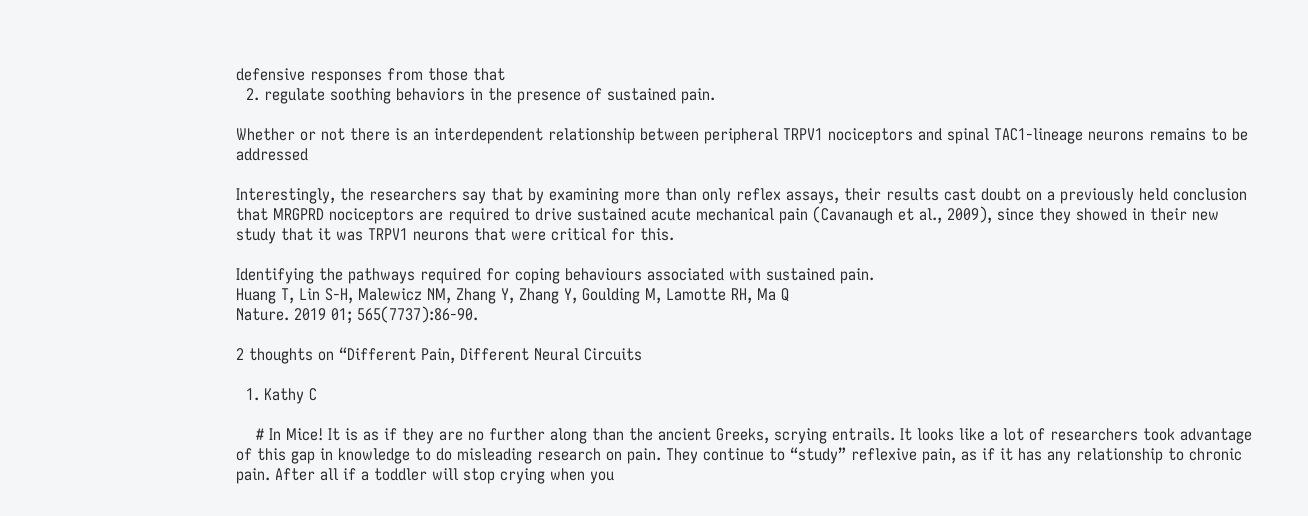defensive responses from those that
  2. regulate soothing behaviors in the presence of sustained pain.

Whether or not there is an interdependent relationship between peripheral TRPV1 nociceptors and spinal TAC1-lineage neurons remains to be addressed

Interestingly, the researchers say that by examining more than only reflex assays, their results cast doubt on a previously held conclusion that MRGPRD nociceptors are required to drive sustained acute mechanical pain (Cavanaugh et al., 2009), since they showed in their new study that it was TRPV1 neurons that were critical for this.

Identifying the pathways required for coping behaviours associated with sustained pain.
Huang T, Lin S-H, Malewicz NM, Zhang Y, Zhang Y, Goulding M, Lamotte RH, Ma Q
Nature. 2019 01; 565(7737):86-90.

2 thoughts on “Different Pain, Different Neural Circuits

  1. Kathy C

    # In Mice! It is as if they are no further along than the ancient Greeks, scrying entrails. It looks like a lot of researchers took advantage of this gap in knowledge to do misleading research on pain. They continue to “study” reflexive pain, as if it has any relationship to chronic pain. After all if a toddler will stop crying when you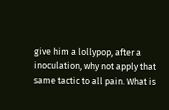give him a lollypop, after a inoculation, why not apply that same tactic to all pain. What is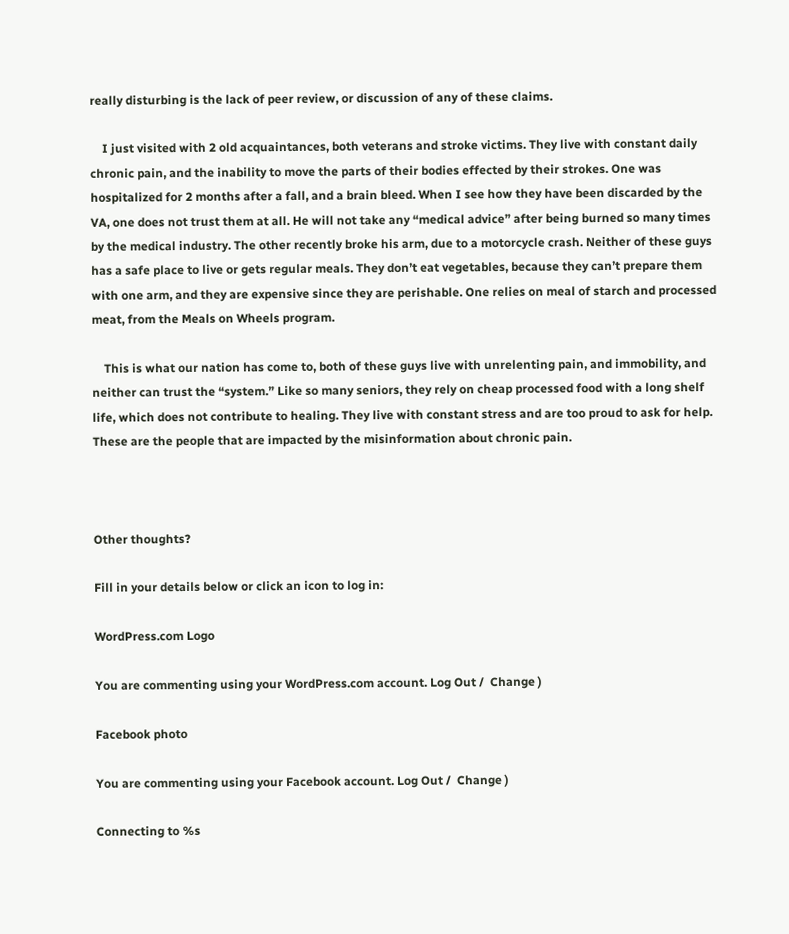really disturbing is the lack of peer review, or discussion of any of these claims.

    I just visited with 2 old acquaintances, both veterans and stroke victims. They live with constant daily chronic pain, and the inability to move the parts of their bodies effected by their strokes. One was hospitalized for 2 months after a fall, and a brain bleed. When I see how they have been discarded by the VA, one does not trust them at all. He will not take any “medical advice” after being burned so many times by the medical industry. The other recently broke his arm, due to a motorcycle crash. Neither of these guys has a safe place to live or gets regular meals. They don’t eat vegetables, because they can’t prepare them with one arm, and they are expensive since they are perishable. One relies on meal of starch and processed meat, from the Meals on Wheels program.

    This is what our nation has come to, both of these guys live with unrelenting pain, and immobility, and neither can trust the “system.” Like so many seniors, they rely on cheap processed food with a long shelf life, which does not contribute to healing. They live with constant stress and are too proud to ask for help. These are the people that are impacted by the misinformation about chronic pain.



Other thoughts?

Fill in your details below or click an icon to log in:

WordPress.com Logo

You are commenting using your WordPress.com account. Log Out /  Change )

Facebook photo

You are commenting using your Facebook account. Log Out /  Change )

Connecting to %s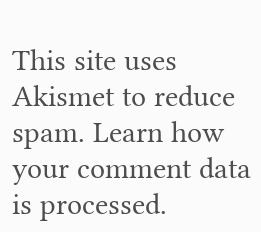This site uses Akismet to reduce spam. Learn how your comment data is processed.